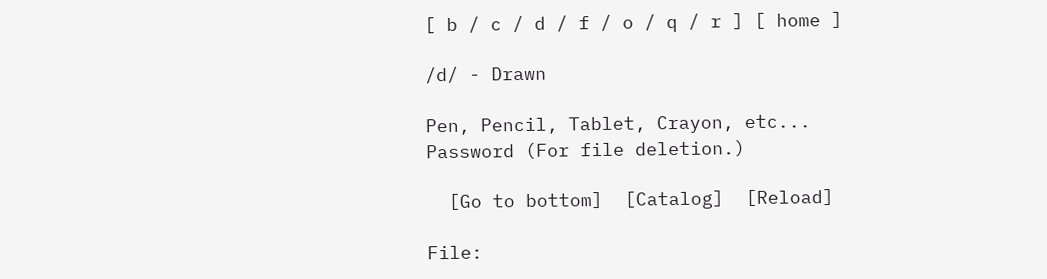[ b / c / d / f / o / q / r ] [ home ]

/d/ - Drawn

Pen, Pencil, Tablet, Crayon, etc...
Password (For file deletion.)

  [Go to bottom]  [Catalog]  [Reload]

File: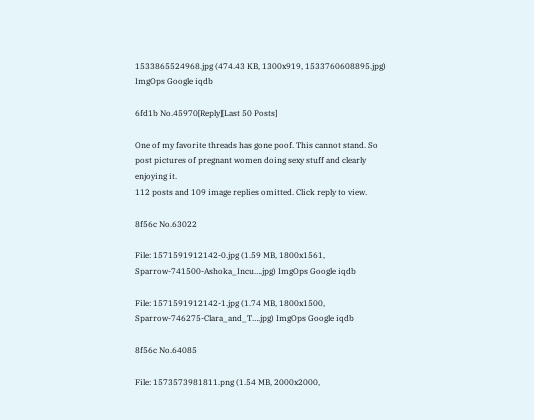1533865524968.jpg (474.43 KB, 1300x919, 1533760608895.jpg) ImgOps Google iqdb

6fd1b No.45970[Reply][Last 50 Posts]

One of my favorite threads has gone poof. This cannot stand. So post pictures of pregnant women doing sexy stuff and clearly enjoying it.
112 posts and 109 image replies omitted. Click reply to view.

8f56c No.63022

File: 1571591912142-0.jpg (1.59 MB, 1800x1561, Sparrow-741500-Ashoka_Incu….jpg) ImgOps Google iqdb

File: 1571591912142-1.jpg (1.74 MB, 1800x1500, Sparrow-746275-Clara_and_T….jpg) ImgOps Google iqdb

8f56c No.64085

File: 1573573981811.png (1.54 MB, 2000x2000,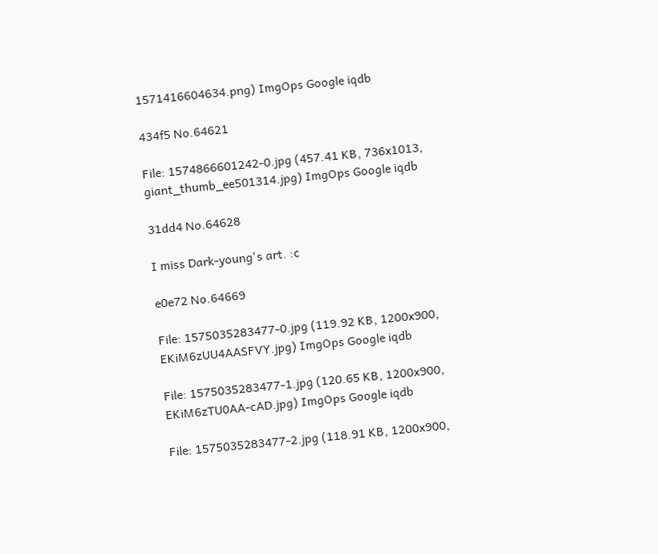1571416604634.png) ImgOps Google iqdb

434f5 No.64621

File: 1574866601242-0.jpg (457.41 KB, 736x1013, giant_thumb_ee501314.jpg) ImgOps Google iqdb

31dd4 No.64628

I miss Dark-young's art. :c

e0e72 No.64669

File: 1575035283477-0.jpg (119.92 KB, 1200x900, EKiM6zUU4AASFVY.jpg) ImgOps Google iqdb

File: 1575035283477-1.jpg (120.65 KB, 1200x900, EKiM6zTU0AA-cAD.jpg) ImgOps Google iqdb

File: 1575035283477-2.jpg (118.91 KB, 1200x900,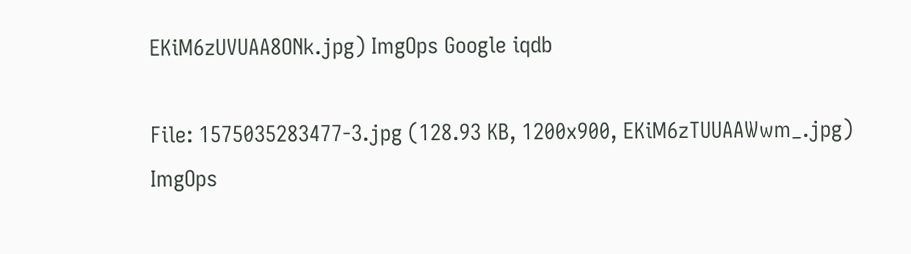EKiM6zUVUAA8ONk.jpg) ImgOps Google iqdb

File: 1575035283477-3.jpg (128.93 KB, 1200x900, EKiM6zTUUAAWwm_.jpg) ImgOps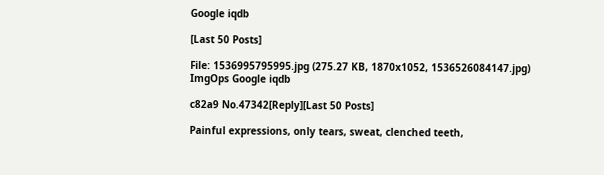Google iqdb

[Last 50 Posts]

File: 1536995795995.jpg (275.27 KB, 1870x1052, 1536526084147.jpg) ImgOps Google iqdb

c82a9 No.47342[Reply][Last 50 Posts]

Painful expressions, only tears, sweat, clenched teeth,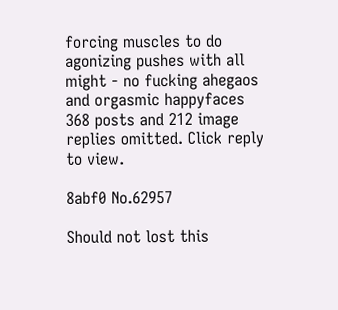forcing muscles to do agonizing pushes with all might - no fucking ahegaos and orgasmic happyfaces
368 posts and 212 image replies omitted. Click reply to view.

8abf0 No.62957

Should not lost this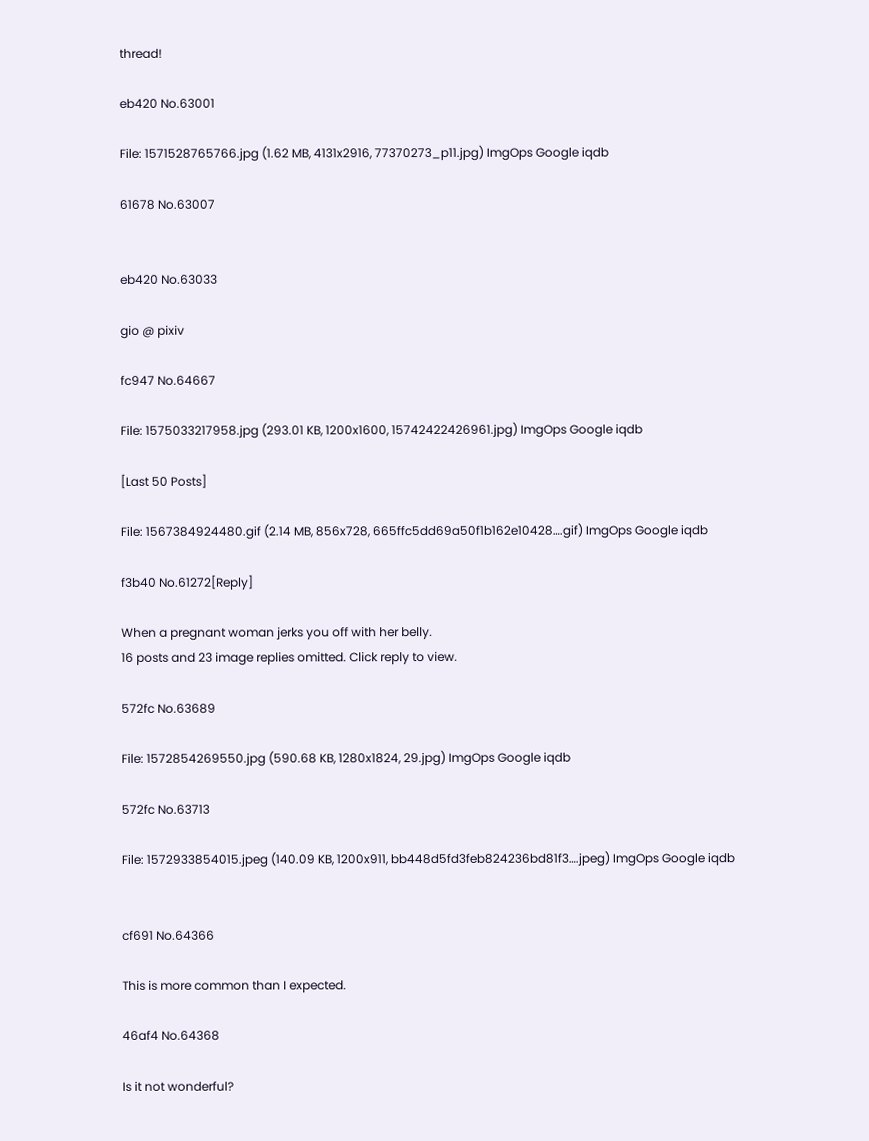thread!

eb420 No.63001

File: 1571528765766.jpg (1.62 MB, 4131x2916, 77370273_p11.jpg) ImgOps Google iqdb

61678 No.63007


eb420 No.63033

gio @ pixiv

fc947 No.64667

File: 1575033217958.jpg (293.01 KB, 1200x1600, 15742422426961.jpg) ImgOps Google iqdb

[Last 50 Posts]

File: 1567384924480.gif (2.14 MB, 856x728, 665ffc5dd69a50f1b162e10428….gif) ImgOps Google iqdb

f3b40 No.61272[Reply]

When a pregnant woman jerks you off with her belly.
16 posts and 23 image replies omitted. Click reply to view.

572fc No.63689

File: 1572854269550.jpg (590.68 KB, 1280x1824, 29.jpg) ImgOps Google iqdb

572fc No.63713

File: 1572933854015.jpeg (140.09 KB, 1200x911, bb448d5fd3feb824236bd81f3….jpeg) ImgOps Google iqdb


cf691 No.64366

This is more common than I expected.

46af4 No.64368

Is it not wonderful?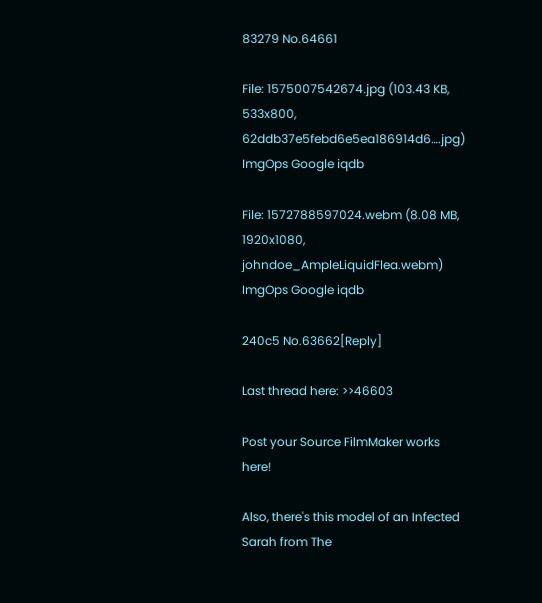83279 No.64661

File: 1575007542674.jpg (103.43 KB, 533x800, 62ddb37e5febd6e5ea186914d6….jpg) ImgOps Google iqdb

File: 1572788597024.webm (8.08 MB, 1920x1080, johndoe_AmpleLiquidFlea.webm) ImgOps Google iqdb

240c5 No.63662[Reply]

Last thread here: >>46603

Post your Source FilmMaker works here!

Also, there's this model of an Infected Sarah from The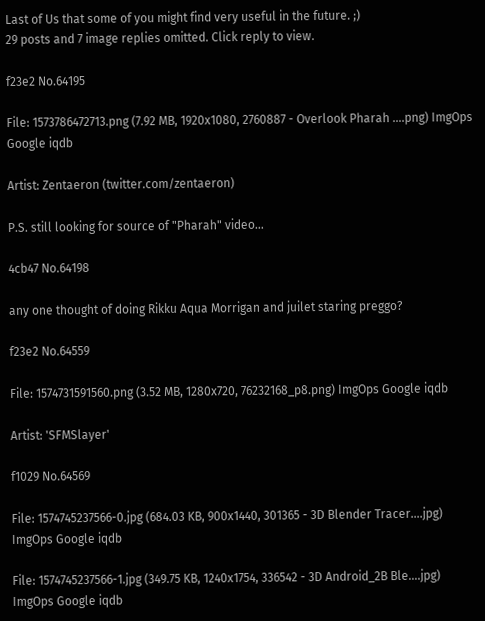Last of Us that some of you might find very useful in the future. ;)
29 posts and 7 image replies omitted. Click reply to view.

f23e2 No.64195

File: 1573786472713.png (7.92 MB, 1920x1080, 2760887 - Overlook Pharah ….png) ImgOps Google iqdb

Artist: Zentaeron (twitter.com/zentaeron)

P.S. still looking for source of "Pharah" video…

4cb47 No.64198

any one thought of doing Rikku Aqua Morrigan and juilet staring preggo?

f23e2 No.64559

File: 1574731591560.png (3.52 MB, 1280x720, 76232168_p8.png) ImgOps Google iqdb

Artist: 'SFMSlayer'

f1029 No.64569

File: 1574745237566-0.jpg (684.03 KB, 900x1440, 301365 - 3D Blender Tracer….jpg) ImgOps Google iqdb

File: 1574745237566-1.jpg (349.75 KB, 1240x1754, 336542 - 3D Android_2B Ble….jpg) ImgOps Google iqdb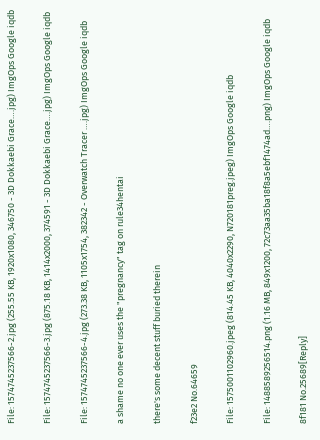File: 1574745237566-2.jpg (255.55 KB, 1920x1080, 346750 - 3D Dokkaebi Grace….jpg) ImgOps Google iqdb

File: 1574745237566-3.jpg (875.18 KB, 1414x2000, 374591 - 3D Dokkaebi Grace….jpg) ImgOps Google iqdb

File: 1574745237566-4.jpg (273.38 KB, 1105x1754, 382342 - Overwatch Tracer ….jpg) ImgOps Google iqdb

a shame no one ever uses the "pregnancy" tag on rule34hentai

there's some decent stuff buried therein

f23e2 No.64659

File: 1575001102960.jpeg (814.45 KB, 4040x2290, N720181preg.jpeg) ImgOps Google iqdb

File: 1488589256514.png (1.16 MB, 849x1200, 72c73aa35ba18f8a5ebf1474ad….png) ImgOps Google iqdb

8f181 No.25689[Reply]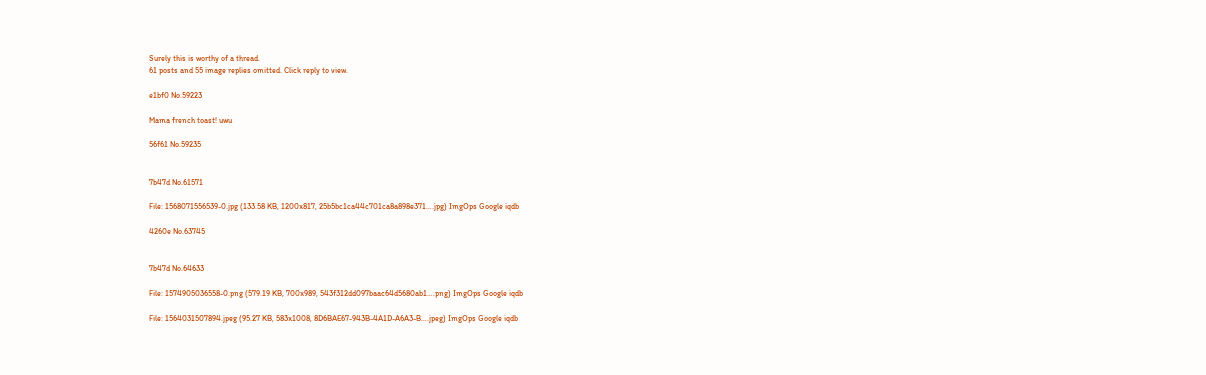Surely this is worthy of a thread.
61 posts and 55 image replies omitted. Click reply to view.

e1bf0 No.59223

Mama french toast! uwu

56f61 No.59235


7b47d No.61571

File: 1568071556539-0.jpg (133.58 KB, 1200x817, 25b5bc1ca44c701ca8a898e371….jpg) ImgOps Google iqdb

4260e No.63745


7b47d No.64633

File: 1574905036558-0.png (579.19 KB, 700x989, 543f312dd097baac64d5680ab1….png) ImgOps Google iqdb

File: 1564031507894.jpeg (95.27 KB, 583x1008, 8D6BAE67-943B-4A1D-A6A3-B….jpeg) ImgOps Google iqdb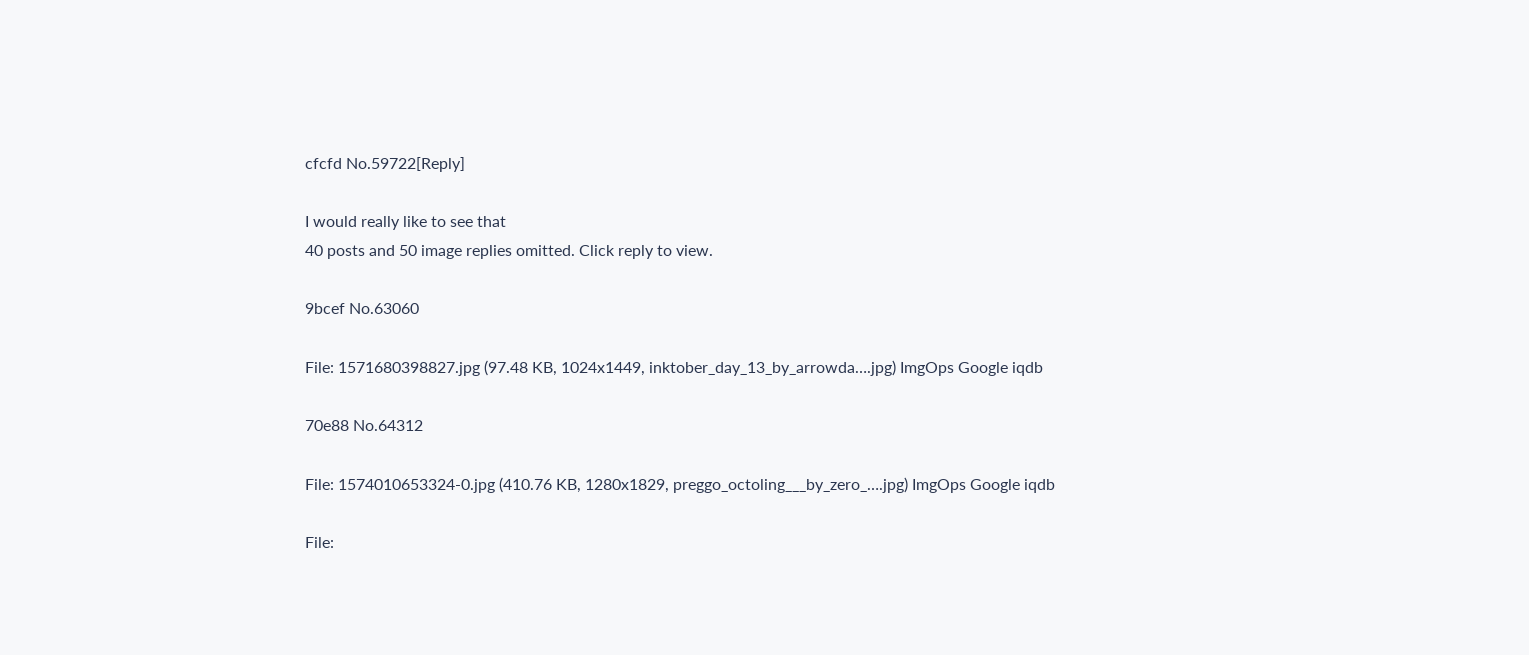cfcfd No.59722[Reply]

I would really like to see that
40 posts and 50 image replies omitted. Click reply to view.

9bcef No.63060

File: 1571680398827.jpg (97.48 KB, 1024x1449, inktober_day_13_by_arrowda….jpg) ImgOps Google iqdb

70e88 No.64312

File: 1574010653324-0.jpg (410.76 KB, 1280x1829, preggo_octoling___by_zero_….jpg) ImgOps Google iqdb

File: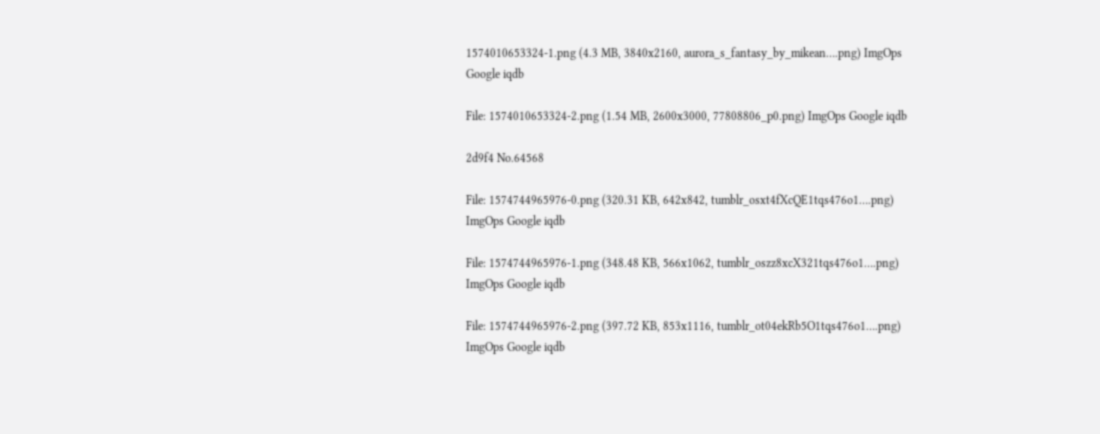1574010653324-1.png (4.3 MB, 3840x2160, aurora_s_fantasy_by_mikean….png) ImgOps Google iqdb

File: 1574010653324-2.png (1.54 MB, 2600x3000, 77808806_p0.png) ImgOps Google iqdb

2d9f4 No.64568

File: 1574744965976-0.png (320.31 KB, 642x842, tumblr_osxt4fXcQE1tqs476o1….png) ImgOps Google iqdb

File: 1574744965976-1.png (348.48 KB, 566x1062, tumblr_oszz8xcX321tqs476o1….png) ImgOps Google iqdb

File: 1574744965976-2.png (397.72 KB, 853x1116, tumblr_ot04ekRb5O1tqs476o1….png) ImgOps Google iqdb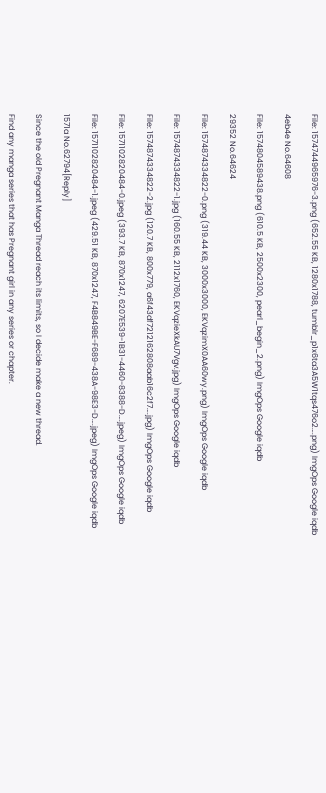File: 1574744965976-3.png (652.55 KB, 1280x1788, tumblr_p1x6ta3A5W1tqs476o2….png) ImgOps Google iqdb

4eb4e No.64608

File: 1574804589438.png (610.5 KB, 2500x2300, pearl_begin_2.png) ImgOps Google iqdb

29352 No.64624

File: 1574874334822-0.png (319.44 KB, 3000x3000, EKVqzimX0AA60wy.png) ImgOps Google iqdb

File: 1574874334822-1.jpg (160.55 KB, 2112x1760, EKVqzieXkAU7Vgv.jpg) ImgOps Google iqdb

File: 1574874334822-2.jpg (120.7 KB, 800x779, a6f43df7212162808aab16c2f7….jpg) ImgOps Google iqdb

File: 1571102820484-0.jpeg (393.7 KB, 870x1247, 6207E539-1B31-4460-8388-D….jpeg) ImgOps Google iqdb

File: 1571102820484-1.jpeg (429.51 KB, 870x1247, F4B849BE-F689-438A-98E3-D….jpeg) ImgOps Google iqdb

1571a No.62794[Reply]

Since the old Pregnant Manga Thread reach its limits, so I decide make a new thread.

Find any manga series that has Pregnant girl in any series or chapter.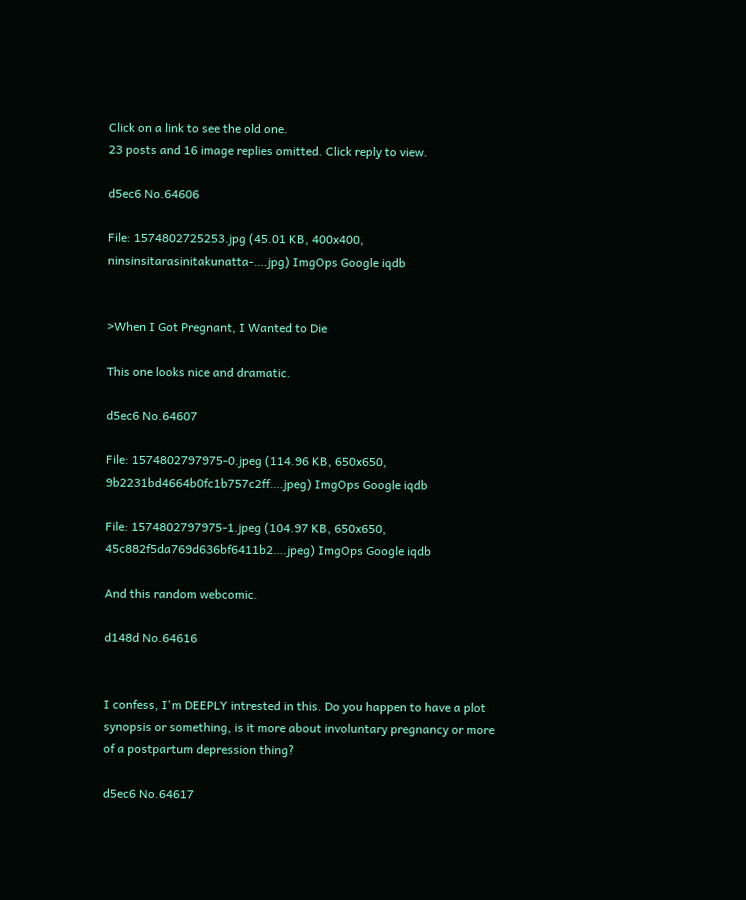Click on a link to see the old one.
23 posts and 16 image replies omitted. Click reply to view.

d5ec6 No.64606

File: 1574802725253.jpg (45.01 KB, 400x400, ninsinsitarasinitakunatta-….jpg) ImgOps Google iqdb


>When I Got Pregnant, I Wanted to Die

This one looks nice and dramatic.

d5ec6 No.64607

File: 1574802797975-0.jpeg (114.96 KB, 650x650, 9b2231bd4664b0fc1b757c2ff….jpeg) ImgOps Google iqdb

File: 1574802797975-1.jpeg (104.97 KB, 650x650, 45c882f5da769d636bf6411b2….jpeg) ImgOps Google iqdb

And this random webcomic.

d148d No.64616


I confess, I'm DEEPLY intrested in this. Do you happen to have a plot synopsis or something, is it more about involuntary pregnancy or more of a postpartum depression thing?

d5ec6 No.64617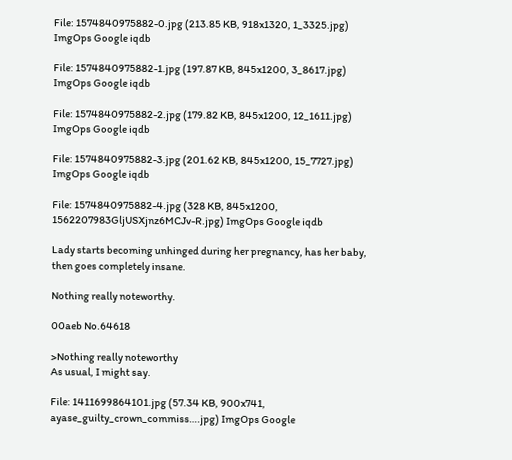File: 1574840975882-0.jpg (213.85 KB, 918x1320, 1_3325.jpg) ImgOps Google iqdb

File: 1574840975882-1.jpg (197.87 KB, 845x1200, 3_8617.jpg) ImgOps Google iqdb

File: 1574840975882-2.jpg (179.82 KB, 845x1200, 12_1611.jpg) ImgOps Google iqdb

File: 1574840975882-3.jpg (201.62 KB, 845x1200, 15_7727.jpg) ImgOps Google iqdb

File: 1574840975882-4.jpg (328 KB, 845x1200, 1562207983GljUSXjnz6MCJv-R.jpg) ImgOps Google iqdb

Lady starts becoming unhinged during her pregnancy, has her baby, then goes completely insane.

Nothing really noteworthy.

00aeb No.64618

>Nothing really noteworthy
As usual, I might say.

File: 1411699864101.jpg (57.34 KB, 900x741, ayase_guilty_crown_commiss….jpg) ImgOps Google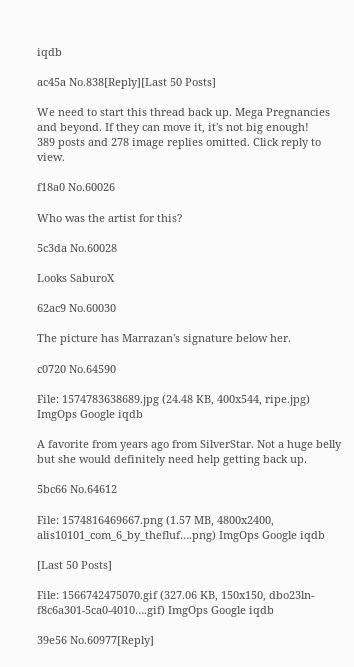iqdb

ac45a No.838[Reply][Last 50 Posts]

We need to start this thread back up. Mega Pregnancies and beyond. If they can move it, it's not big enough!
389 posts and 278 image replies omitted. Click reply to view.

f18a0 No.60026

Who was the artist for this?

5c3da No.60028

Looks SaburoX

62ac9 No.60030

The picture has Marrazan's signature below her.

c0720 No.64590

File: 1574783638689.jpg (24.48 KB, 400x544, ripe.jpg) ImgOps Google iqdb

A favorite from years ago from SilverStar. Not a huge belly but she would definitely need help getting back up.

5bc66 No.64612

File: 1574816469667.png (1.57 MB, 4800x2400, alis10101_com_6_by_thefluf….png) ImgOps Google iqdb

[Last 50 Posts]

File: 1566742475070.gif (327.06 KB, 150x150, dbo23ln-f8c6a301-5ca0-4010….gif) ImgOps Google iqdb

39e56 No.60977[Reply]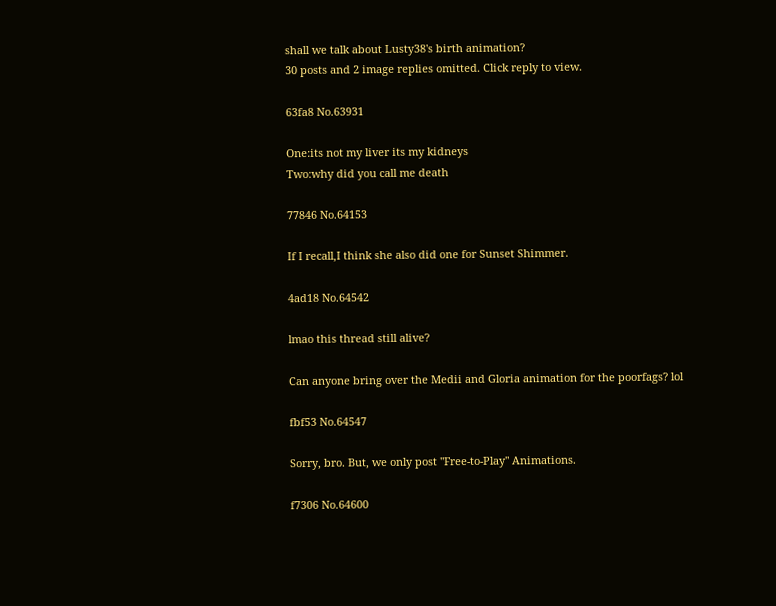shall we talk about Lusty38's birth animation?
30 posts and 2 image replies omitted. Click reply to view.

63fa8 No.63931

One:its not my liver its my kidneys
Two:why did you call me death

77846 No.64153

If I recall,I think she also did one for Sunset Shimmer.

4ad18 No.64542

lmao this thread still alive?

Can anyone bring over the Medii and Gloria animation for the poorfags? lol

fbf53 No.64547

Sorry, bro. But, we only post "Free-to-Play" Animations.

f7306 No.64600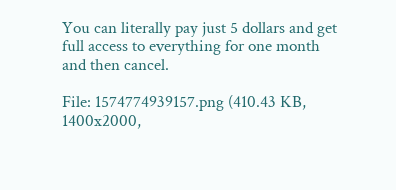You can literally pay just 5 dollars and get full access to everything for one month and then cancel.

File: 1574774939157.png (410.43 KB, 1400x2000,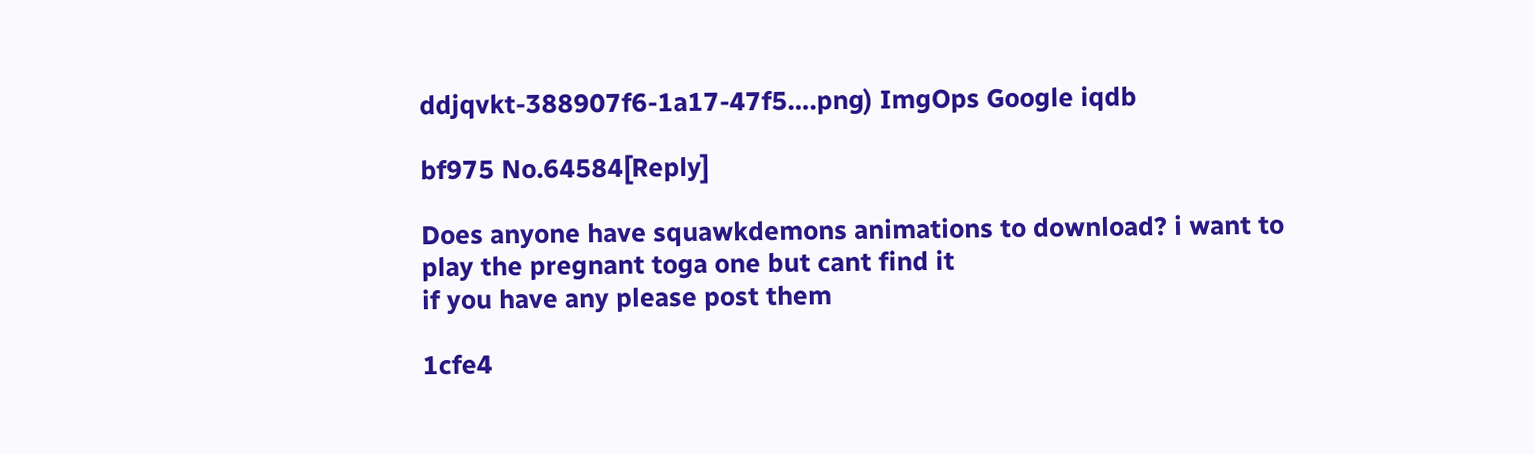ddjqvkt-388907f6-1a17-47f5….png) ImgOps Google iqdb

bf975 No.64584[Reply]

Does anyone have squawkdemons animations to download? i want to play the pregnant toga one but cant find it
if you have any please post them

1cfe4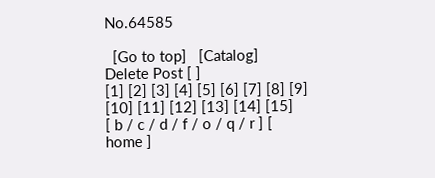No.64585

  [Go to top]   [Catalog]
Delete Post [ ]
[1] [2] [3] [4] [5] [6] [7] [8] [9] [10] [11] [12] [13] [14] [15]
[ b / c / d / f / o / q / r ] [ home ]